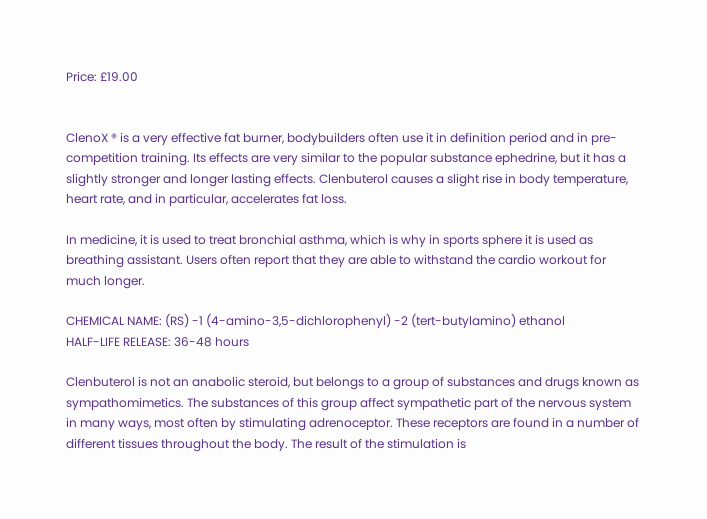Price: £19.00


ClenoX ® is a very effective fat burner, bodybuilders often use it in definition period and in pre-competition training. Its effects are very similar to the popular substance ephedrine, but it has a slightly stronger and longer lasting effects. Clenbuterol causes a slight rise in body temperature, heart rate, and in particular, accelerates fat loss.

In medicine, it is used to treat bronchial asthma, which is why in sports sphere it is used as breathing assistant. Users often report that they are able to withstand the cardio workout for much longer.

CHEMICAL NAME: (RS) -1 (4-amino-3,5-dichlorophenyl) -2 (tert-butylamino) ethanol
HALF-LIFE RELEASE: 36-48 hours

Clenbuterol is not an anabolic steroid, but belongs to a group of substances and drugs known as sympathomimetics. The substances of this group affect sympathetic part of the nervous system in many ways, most often by stimulating adrenoceptor. These receptors are found in a number of different tissues throughout the body. The result of the stimulation is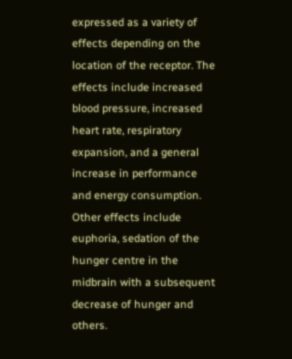expressed as a variety of effects depending on the location of the receptor. The effects include increased blood pressure, increased heart rate, respiratory expansion, and a general increase in performance and energy consumption. Other effects include euphoria, sedation of the hunger centre in the midbrain with a subsequent decrease of hunger and others.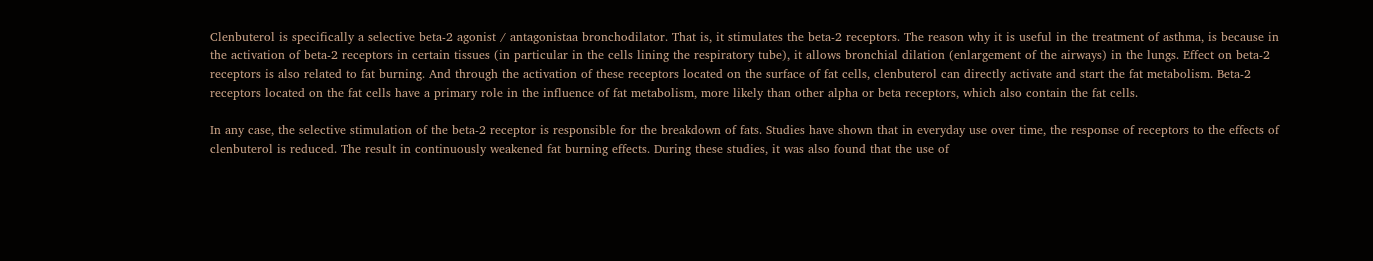Clenbuterol is specifically a selective beta-2 agonist / antagonistaa bronchodilator. That is, it stimulates the beta-2 receptors. The reason why it is useful in the treatment of asthma, is because in the activation of beta-2 receptors in certain tissues (in particular in the cells lining the respiratory tube), it allows bronchial dilation (enlargement of the airways) in the lungs. Effect on beta-2 receptors is also related to fat burning. And through the activation of these receptors located on the surface of fat cells, clenbuterol can directly activate and start the fat metabolism. Beta-2 receptors located on the fat cells have a primary role in the influence of fat metabolism, more likely than other alpha or beta receptors, which also contain the fat cells.

In any case, the selective stimulation of the beta-2 receptor is responsible for the breakdown of fats. Studies have shown that in everyday use over time, the response of receptors to the effects of clenbuterol is reduced. The result in continuously weakened fat burning effects. During these studies, it was also found that the use of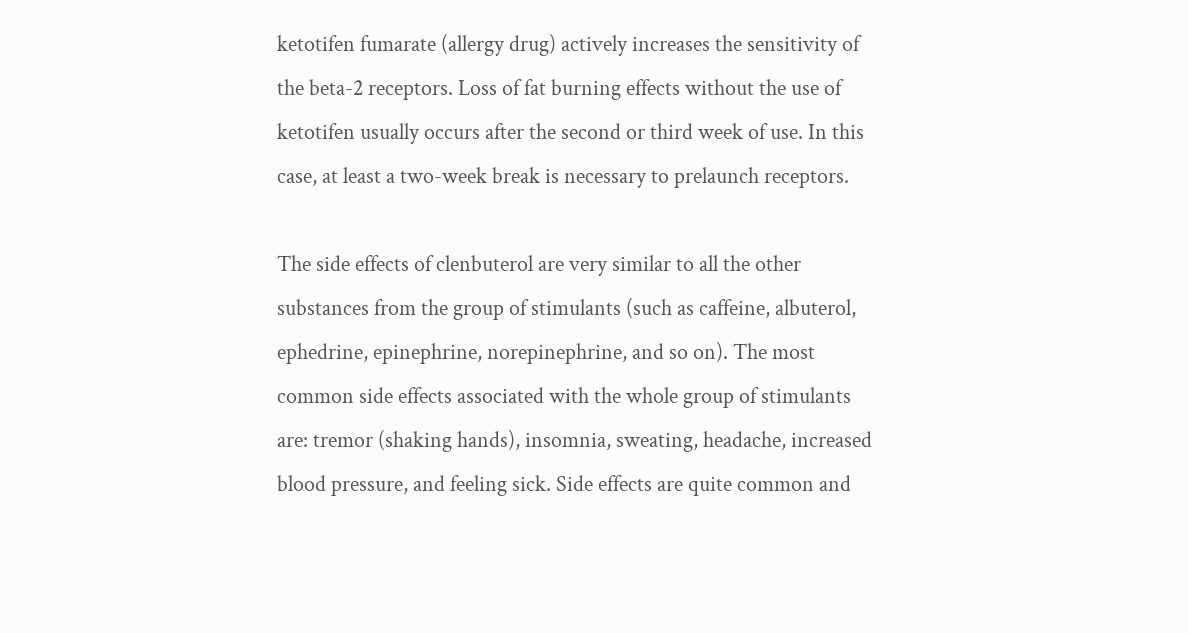ketotifen fumarate (allergy drug) actively increases the sensitivity of the beta-2 receptors. Loss of fat burning effects without the use of ketotifen usually occurs after the second or third week of use. In this case, at least a two-week break is necessary to prelaunch receptors.

The side effects of clenbuterol are very similar to all the other substances from the group of stimulants (such as caffeine, albuterol, ephedrine, epinephrine, norepinephrine, and so on). The most common side effects associated with the whole group of stimulants are: tremor (shaking hands), insomnia, sweating, headache, increased blood pressure, and feeling sick. Side effects are quite common and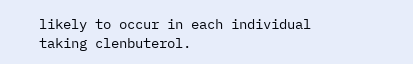likely to occur in each individual taking clenbuterol.